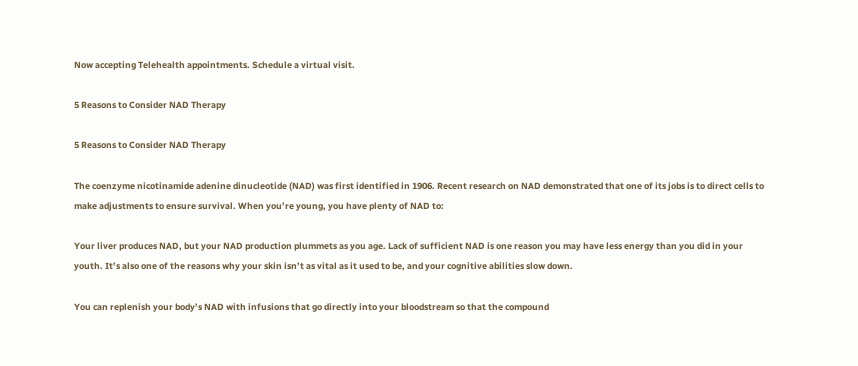Now accepting Telehealth appointments. Schedule a virtual visit.

5 Reasons to Consider NAD Therapy

5 Reasons to Consider NAD Therapy

The coenzyme nicotinamide adenine dinucleotide (NAD) was first identified in 1906. Recent research on NAD demonstrated that one of its jobs is to direct cells to make adjustments to ensure survival. When you’re young, you have plenty of NAD to:

Your liver produces NAD, but your NAD production plummets as you age. Lack of sufficient NAD is one reason you may have less energy than you did in your youth. It’s also one of the reasons why your skin isn’t as vital as it used to be, and your cognitive abilities slow down.

You can replenish your body’s NAD with infusions that go directly into your bloodstream so that the compound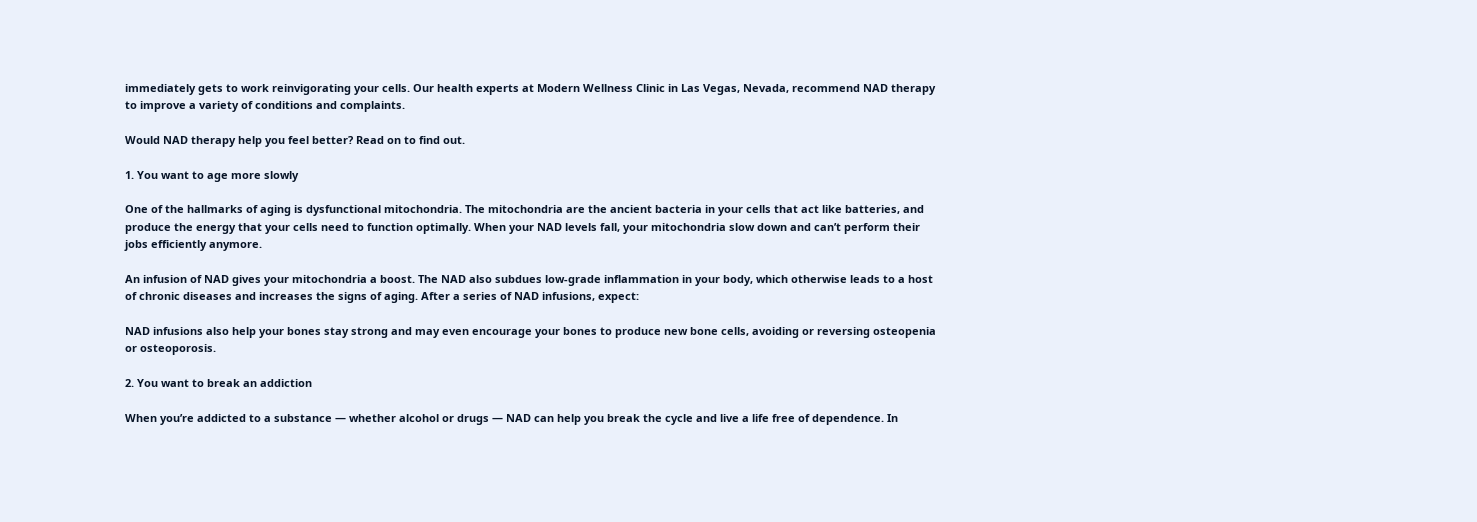immediately gets to work reinvigorating your cells. Our health experts at Modern Wellness Clinic in Las Vegas, Nevada, recommend NAD therapy to improve a variety of conditions and complaints.

Would NAD therapy help you feel better? Read on to find out.

1. You want to age more slowly

One of the hallmarks of aging is dysfunctional mitochondria. The mitochondria are the ancient bacteria in your cells that act like batteries, and produce the energy that your cells need to function optimally. When your NAD levels fall, your mitochondria slow down and can’t perform their jobs efficiently anymore.

An infusion of NAD gives your mitochondria a boost. The NAD also subdues low-grade inflammation in your body, which otherwise leads to a host of chronic diseases and increases the signs of aging. After a series of NAD infusions, expect:

NAD infusions also help your bones stay strong and may even encourage your bones to produce new bone cells, avoiding or reversing osteopenia or osteoporosis.

2. You want to break an addiction

When you’re addicted to a substance — whether alcohol or drugs — NAD can help you break the cycle and live a life free of dependence. In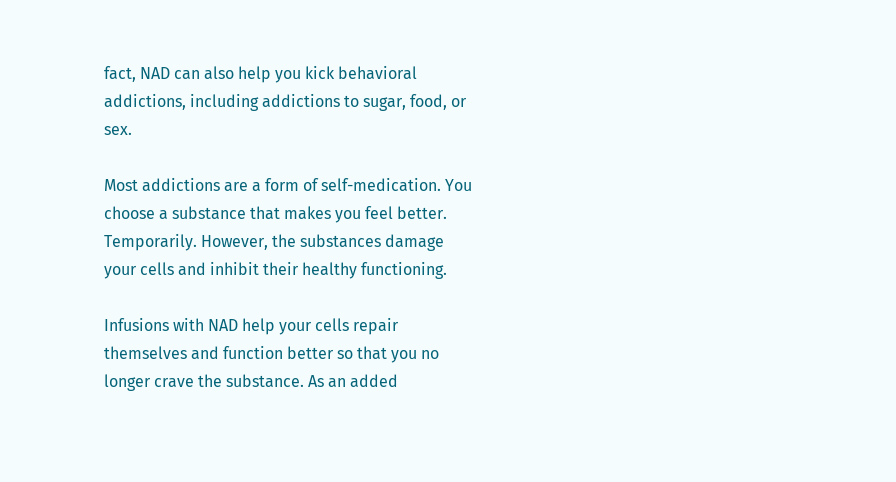fact, NAD can also help you kick behavioral addictions, including addictions to sugar, food, or sex.

Most addictions are a form of self-medication. You choose a substance that makes you feel better. Temporarily. However, the substances damage your cells and inhibit their healthy functioning.

Infusions with NAD help your cells repair themselves and function better so that you no longer crave the substance. As an added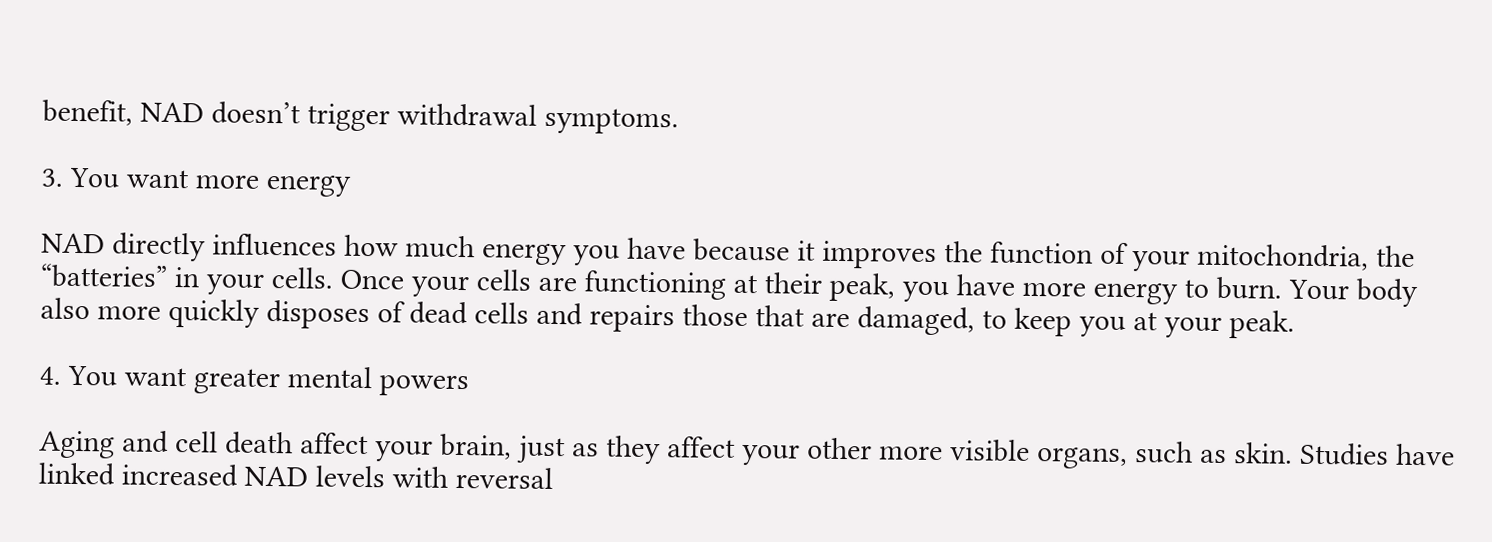benefit, NAD doesn’t trigger withdrawal symptoms.

3. You want more energy

NAD directly influences how much energy you have because it improves the function of your mitochondria, the “batteries” in your cells. Once your cells are functioning at their peak, you have more energy to burn. Your body also more quickly disposes of dead cells and repairs those that are damaged, to keep you at your peak.

4. You want greater mental powers

Aging and cell death affect your brain, just as they affect your other more visible organs, such as skin. Studies have linked increased NAD levels with reversal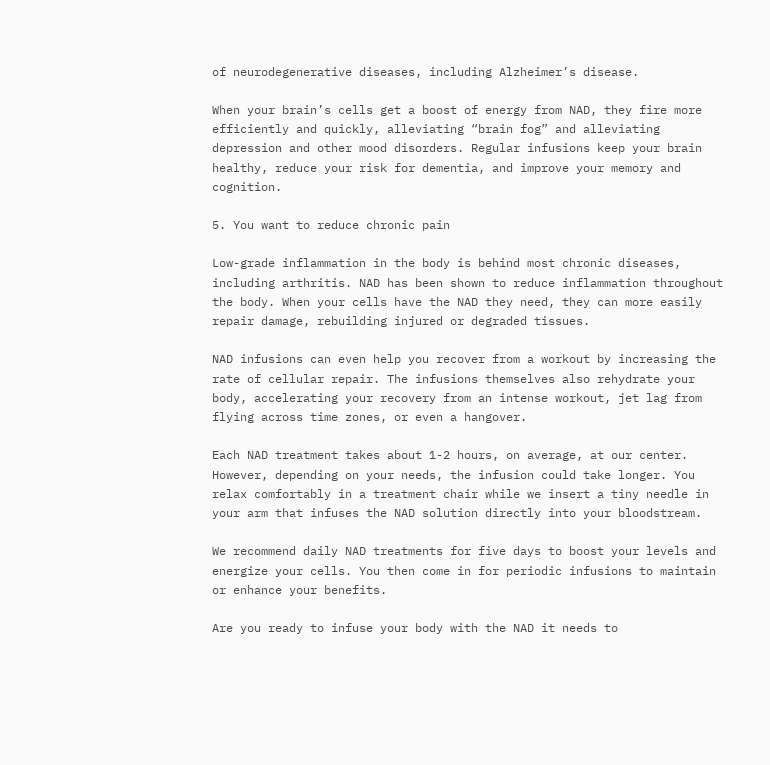of neurodegenerative diseases, including Alzheimer’s disease.

When your brain’s cells get a boost of energy from NAD, they fire more efficiently and quickly, alleviating “brain fog” and alleviating depression and other mood disorders. Regular infusions keep your brain healthy, reduce your risk for dementia, and improve your memory and cognition.

5. You want to reduce chronic pain

Low-grade inflammation in the body is behind most chronic diseases, including arthritis. NAD has been shown to reduce inflammation throughout the body. When your cells have the NAD they need, they can more easily repair damage, rebuilding injured or degraded tissues.

NAD infusions can even help you recover from a workout by increasing the rate of cellular repair. The infusions themselves also rehydrate your body, accelerating your recovery from an intense workout, jet lag from flying across time zones, or even a hangover.

Each NAD treatment takes about 1-2 hours, on average, at our center. However, depending on your needs, the infusion could take longer. You relax comfortably in a treatment chair while we insert a tiny needle in your arm that infuses the NAD solution directly into your bloodstream.

We recommend daily NAD treatments for five days to boost your levels and energize your cells. You then come in for periodic infusions to maintain or enhance your benefits.

Are you ready to infuse your body with the NAD it needs to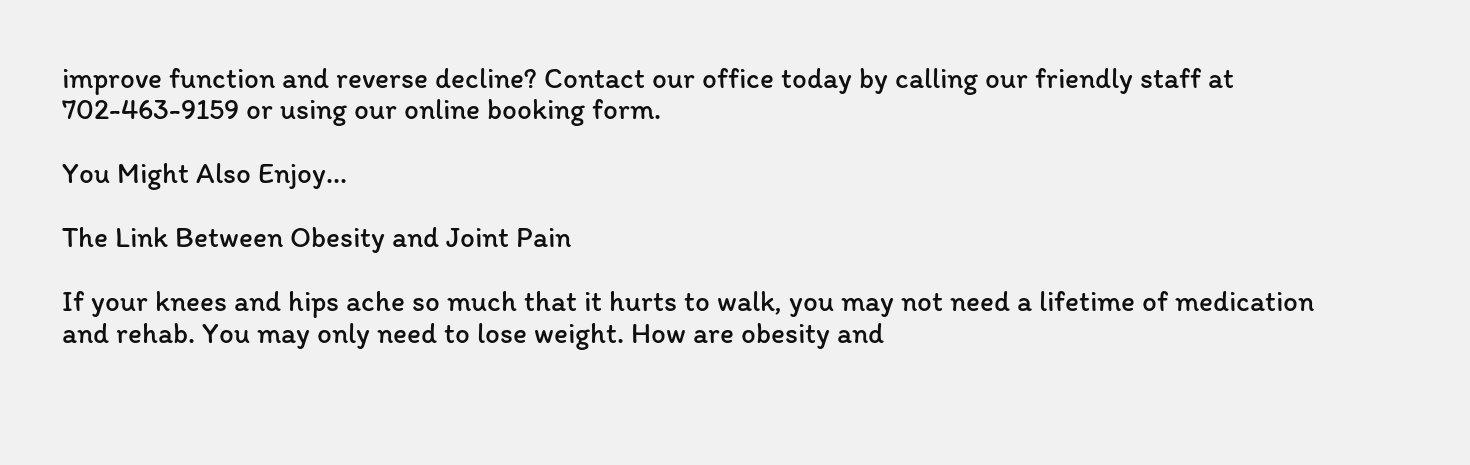improve function and reverse decline? Contact our office today by calling our friendly staff at 702-463-9159 or using our online booking form.

You Might Also Enjoy...

The Link Between Obesity and Joint Pain

If your knees and hips ache so much that it hurts to walk, you may not need a lifetime of medication and rehab. You may only need to lose weight. How are obesity and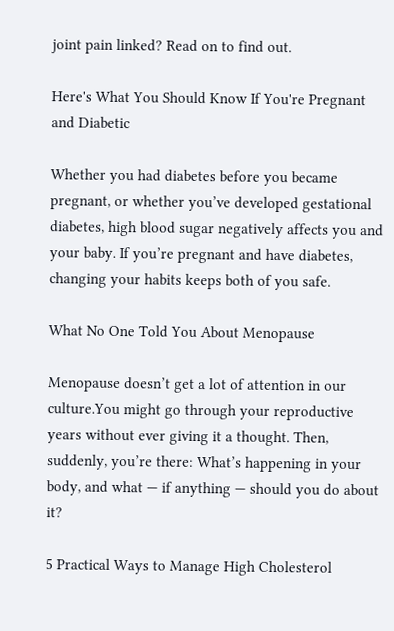joint pain linked? Read on to find out.

Here's What You Should Know If You're Pregnant and Diabetic

Whether you had diabetes before you became pregnant, or whether you’ve developed gestational diabetes, high blood sugar negatively affects you and your baby. If you’re pregnant and have diabetes, changing your habits keeps both of you safe.

What No One Told You About Menopause

Menopause doesn’t get a lot of attention in our culture.You might go through your reproductive years without ever giving it a thought. Then, suddenly, you’re there: What’s happening in your body, and what — if anything — should you do about it?

5 Practical Ways to Manage High Cholesterol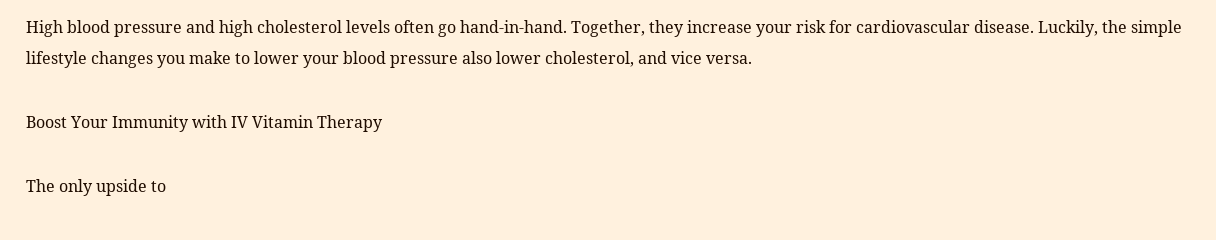High blood pressure and high cholesterol levels often go hand-in-hand. Together, they increase your risk for cardiovascular disease. Luckily, the simple lifestyle changes you make to lower your blood pressure also lower cholesterol, and vice versa.

Boost Your Immunity with IV Vitamin Therapy

The only upside to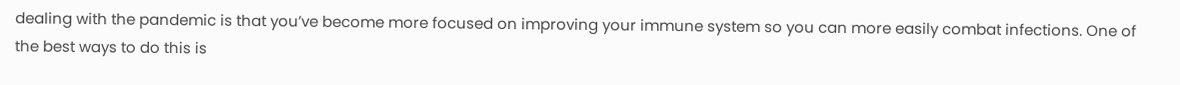dealing with the pandemic is that you’ve become more focused on improving your immune system so you can more easily combat infections. One of the best ways to do this is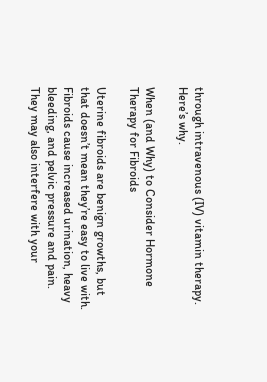through intravenous (IV) vitamin therapy. Here’s why.

When (and Why) to Consider Hormone Therapy for Fibroids

Uterine fibroids are benign growths, but that doesn’t mean they’re easy to live with. Fibroids cause increased urination, heavy bleeding, and pelvic pressure and pain. They may also interfere with your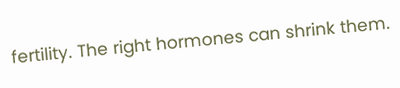fertility. The right hormones can shrink them.